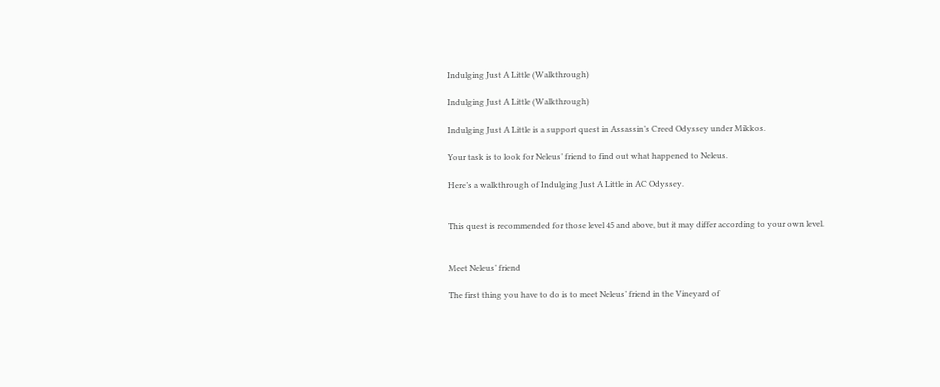Indulging Just A Little (Walkthrough)

Indulging Just A Little (Walkthrough)

Indulging Just A Little is a support quest in Assassin’s Creed Odyssey under Mikkos.

Your task is to look for Neleus’ friend to find out what happened to Neleus.

Here’s a walkthrough of Indulging Just A Little in AC Odyssey.


This quest is recommended for those level 45 and above, but it may differ according to your own level.


Meet Neleus’ friend

The first thing you have to do is to meet Neleus’ friend in the Vineyard of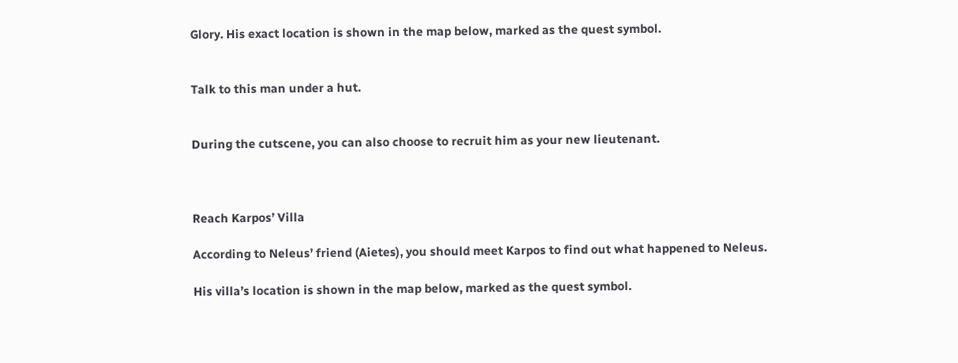Glory. His exact location is shown in the map below, marked as the quest symbol.


Talk to this man under a hut.


During the cutscene, you can also choose to recruit him as your new lieutenant.



Reach Karpos’ Villa

According to Neleus’ friend (Aietes), you should meet Karpos to find out what happened to Neleus.

His villa’s location is shown in the map below, marked as the quest symbol.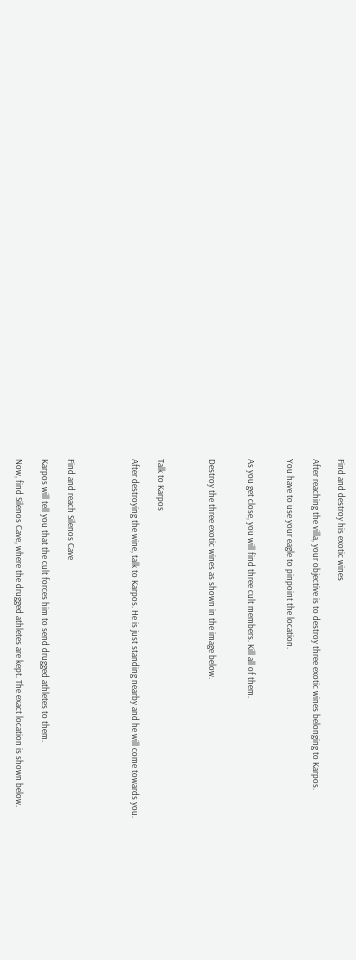Find and destroy his exotic wines

After reaching the villa, your objective is to destroy three exotic wines belonging to Karpos.

You have to use your eagle to pinpoint the location.


As you get close, you will find three cult members. Kill all of them.


Destroy the three exotic wines as shown in the image below.



Talk to Karpos

After destroying the wine, talk to Karpos. He is just standing nearby and he will come towards you.




Find and reach Silenos Cave

Karpos will tell you that the cult forces him to send drugged athletes to them.

Now, find Silenos Cave, where the drugged athletes are kept. The exact location is shown below.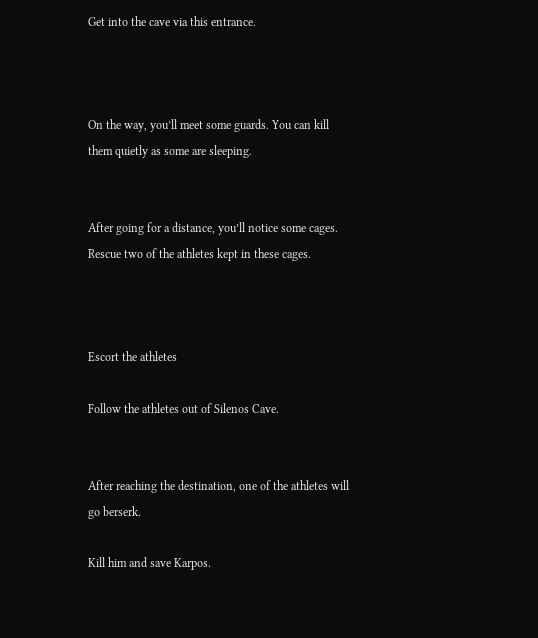Get into the cave via this entrance.



On the way, you’ll meet some guards. You can kill them quietly as some are sleeping.


After going for a distance, you’ll notice some cages. Rescue two of the athletes kept in these cages.



Escort the athletes

Follow the athletes out of Silenos Cave.


After reaching the destination, one of the athletes will go berserk.

Kill him and save Karpos.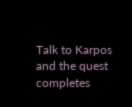Talk to Karpos and the quest completes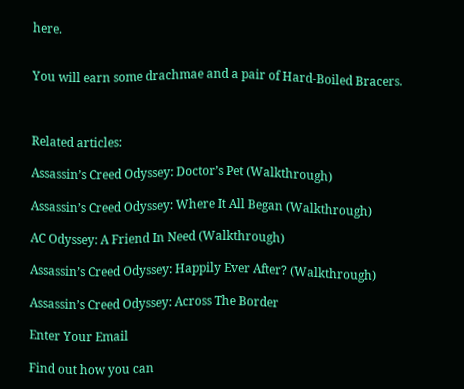here.


You will earn some drachmae and a pair of Hard-Boiled Bracers.



Related articles:

Assassin’s Creed Odyssey: Doctor’s Pet (Walkthrough)

Assassin’s Creed Odyssey: Where It All Began (Walkthrough)

AC Odyssey: A Friend In Need (Walkthrough)

Assassin’s Creed Odyssey: Happily Ever After? (Walkthrough)

Assassin’s Creed Odyssey: Across The Border

Enter Your Email

Find out how you can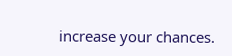increase your chances.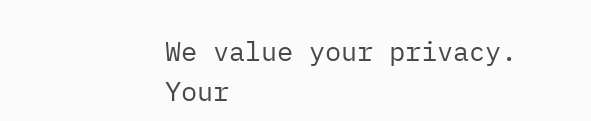We value your privacy. Your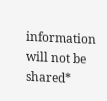information will not be shared*